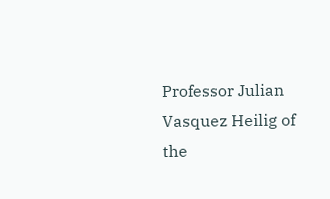Professor Julian Vasquez Heilig of the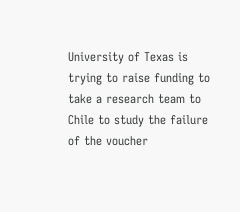University of Texas is trying to raise funding to take a research team to Chile to study the failure of the voucher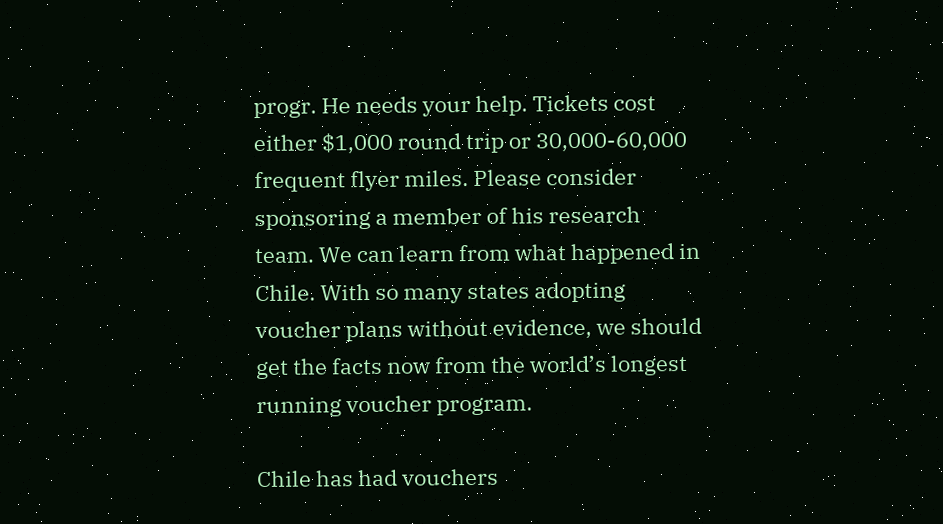progr. He needs your help. Tickets cost either $1,000 round trip or 30,000-60,000 frequent flyer miles. Please consider sponsoring a member of his research team. We can learn from what happened in Chile. With so many states adopting voucher plans without evidence, we should get the facts now from the world’s longest running voucher program.

Chile has had vouchers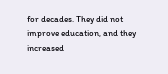for decades. They did not improve education, and they increased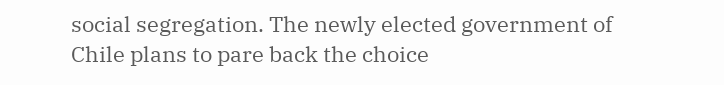social segregation. The newly elected government of Chile plans to pare back the choice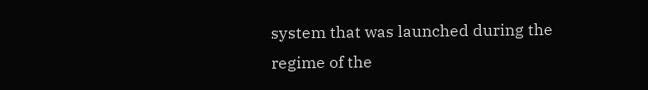system that was launched during the regime of the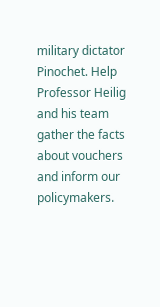military dictator Pinochet. Help Professor Heilig and his team gather the facts about vouchers and inform our policymakers.